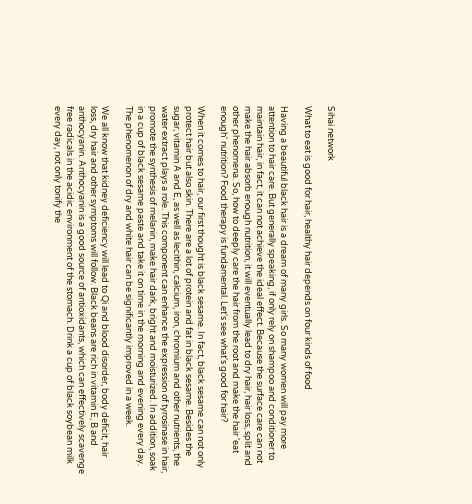Sihai network

What to eat is good for hair, healthy hair depends on four kinds of food

Having a beautiful black hair is a dream of many girls. So many women will pay more attention to hair care. But generally speaking, if only rely on shampoo and conditioner to maintain hair, in fact, it can not achieve the ideal effect. Because the surface care can not make the hair absorb enough nutrition, it will eventually lead to dry hair, hair loss, split and other phenomena. So, how to deeply care the hair from the root and make the hair 'eat enough' nutrition? Food therapy is fundamental. Let's see what's good for hair?

When it comes to hair, our first thought is black sesame. In fact, black sesame can not only protect hair but also skin. There are a lot of protein and fat in black sesame. Besides the sugar, vitamin A and E, as well as lecithin, calcium, iron, chromium and other nutrients, the water extract plays a role. This component can enhance the expression of tyrosinase in hair, promote the synthesis of melanin, make hair dark, bright and moisturized. In addition, soak in a cup of black sesame paste and take it on time in the morning and evening every day. The phenomenon of dry and white hair can be significantly improved in a week.

We all know that kidney deficiency will lead to Qi and blood disorder, body deficit, hair loss, dry hair and other symptoms will follow. Black beans are rich in vitamin E, B and anthocyanin. Anthocyanin is a good source of antioxidants, which can effectively scavenge free radicals in the acidic environment of the stomach. Drink a cup of black soybean milk every day, not only tonify the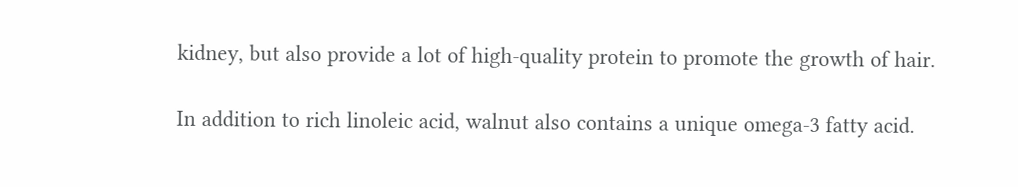kidney, but also provide a lot of high-quality protein to promote the growth of hair.

In addition to rich linoleic acid, walnut also contains a unique omega-3 fatty acid.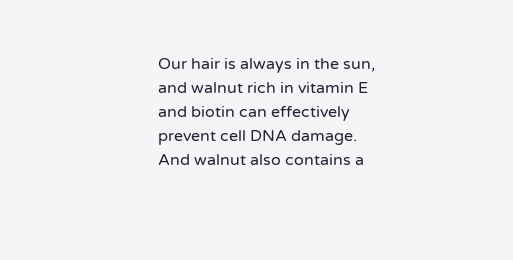Our hair is always in the sun, and walnut rich in vitamin E and biotin can effectively prevent cell DNA damage. And walnut also contains a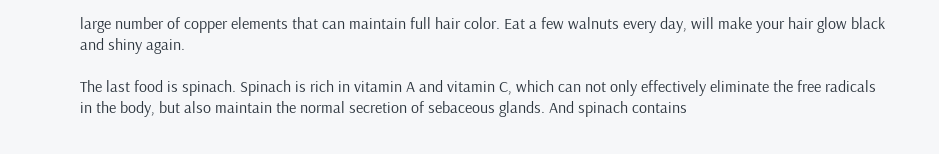large number of copper elements that can maintain full hair color. Eat a few walnuts every day, will make your hair glow black and shiny again.

The last food is spinach. Spinach is rich in vitamin A and vitamin C, which can not only effectively eliminate the free radicals in the body, but also maintain the normal secretion of sebaceous glands. And spinach contains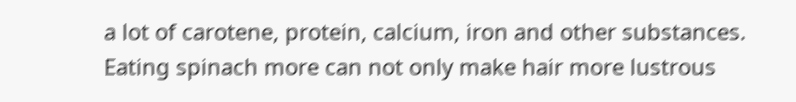a lot of carotene, protein, calcium, iron and other substances. Eating spinach more can not only make hair more lustrous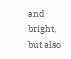and bright, but also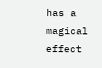has a magical effect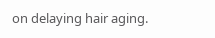on delaying hair aging.